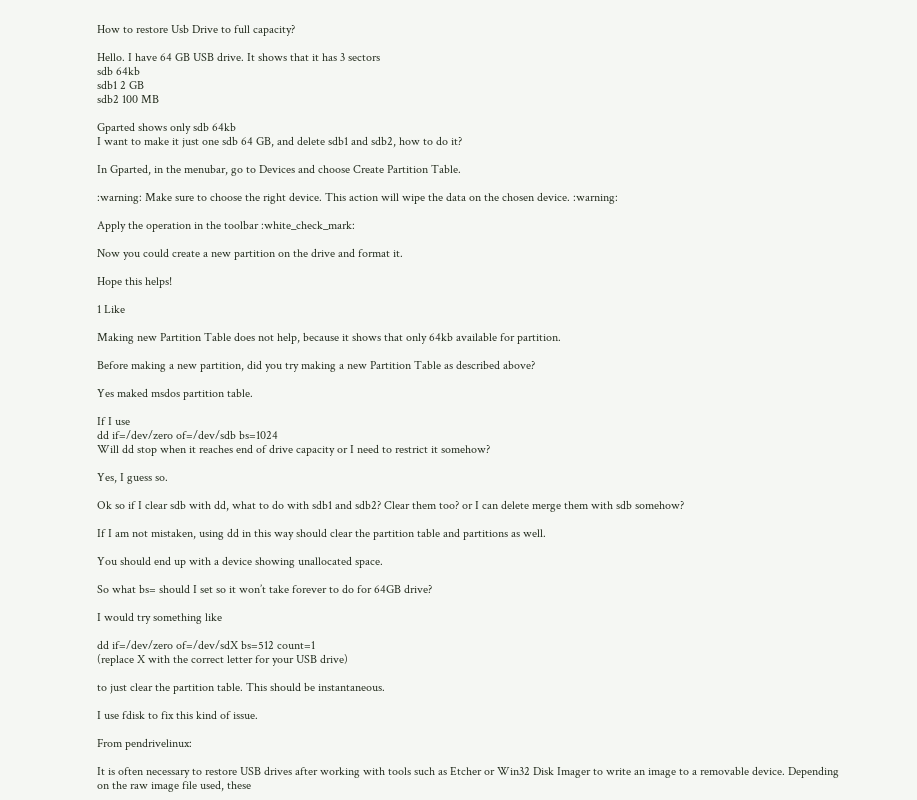How to restore Usb Drive to full capacity?

Hello. I have 64 GB USB drive. It shows that it has 3 sectors
sdb 64kb
sdb1 2 GB
sdb2 100 MB

Gparted shows only sdb 64kb
I want to make it just one sdb 64 GB, and delete sdb1 and sdb2, how to do it?

In Gparted, in the menubar, go to Devices and choose Create Partition Table.

:warning: Make sure to choose the right device. This action will wipe the data on the chosen device. :warning:

Apply the operation in the toolbar :white_check_mark:

Now you could create a new partition on the drive and format it.

Hope this helps!

1 Like

Making new Partition Table does not help, because it shows that only 64kb available for partition.

Before making a new partition, did you try making a new Partition Table as described above?

Yes maked msdos partition table.

If I use
dd if=/dev/zero of=/dev/sdb bs=1024
Will dd stop when it reaches end of drive capacity or I need to restrict it somehow?

Yes, I guess so.

Ok so if I clear sdb with dd, what to do with sdb1 and sdb2? Clear them too? or I can delete merge them with sdb somehow?

If I am not mistaken, using dd in this way should clear the partition table and partitions as well.

You should end up with a device showing unallocated space.

So what bs= should I set so it won’t take forever to do for 64GB drive?

I would try something like

dd if=/dev/zero of=/dev/sdX bs=512 count=1
(replace X with the correct letter for your USB drive)

to just clear the partition table. This should be instantaneous.

I use fdisk to fix this kind of issue.

From pendrivelinux:

It is often necessary to restore USB drives after working with tools such as Etcher or Win32 Disk Imager to write an image to a removable device. Depending on the raw image file used, these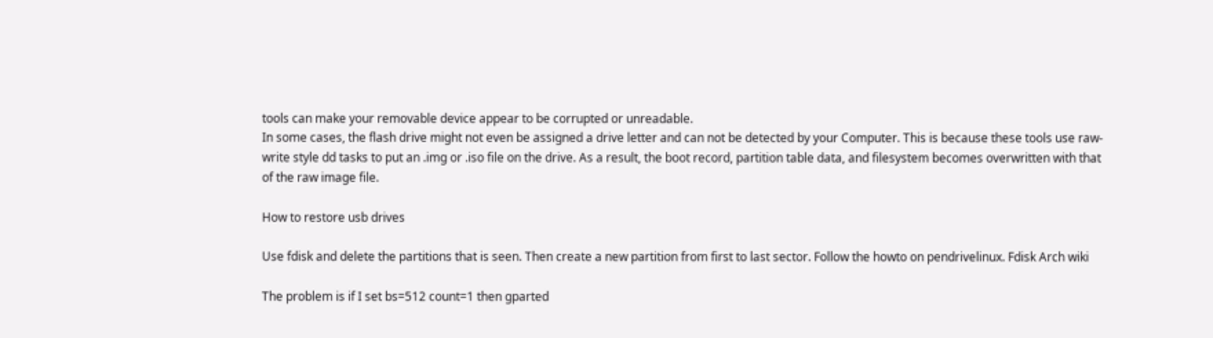tools can make your removable device appear to be corrupted or unreadable.
In some cases, the flash drive might not even be assigned a drive letter and can not be detected by your Computer. This is because these tools use raw-write style dd tasks to put an .img or .iso file on the drive. As a result, the boot record, partition table data, and filesystem becomes overwritten with that of the raw image file.

How to restore usb drives

Use fdisk and delete the partitions that is seen. Then create a new partition from first to last sector. Follow the howto on pendrivelinux. Fdisk Arch wiki

The problem is if I set bs=512 count=1 then gparted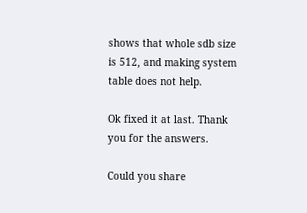shows that whole sdb size is 512, and making system table does not help.

Ok fixed it at last. Thank you for the answers.

Could you share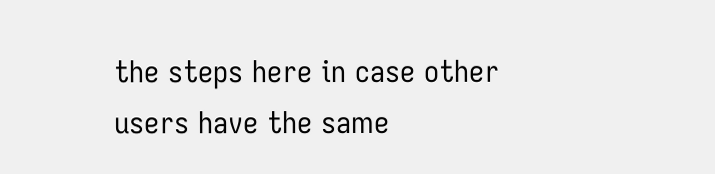the steps here in case other users have the same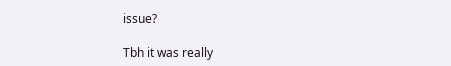issue?

Tbh it was really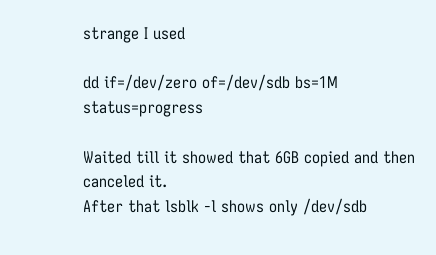strange I used

dd if=/dev/zero of=/dev/sdb bs=1M status=progress

Waited till it showed that 6GB copied and then canceled it.
After that lsblk -l shows only /dev/sdb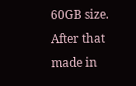60GB size.
After that made in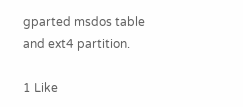gparted msdos table and ext4 partition.

1 Like